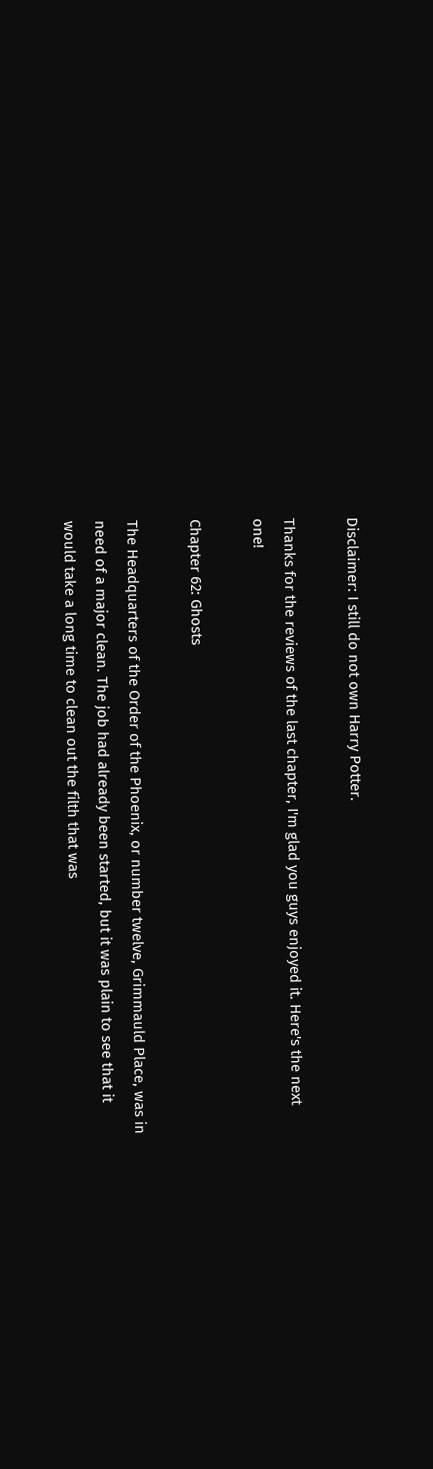Disclaimer: I still do not own Harry Potter.

Thanks for the reviews of the last chapter, I'm glad you guys enjoyed it. Here's the next one!

Chapter 62: Ghosts

The Headquarters of the Order of the Phoenix, or number twelve, Grimmauld Place, was in need of a major clean. The job had already been started, but it was plain to see that it would take a long time to clean out the filth that was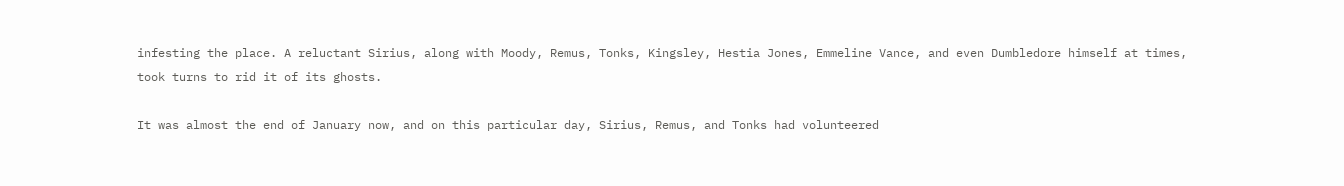infesting the place. A reluctant Sirius, along with Moody, Remus, Tonks, Kingsley, Hestia Jones, Emmeline Vance, and even Dumbledore himself at times, took turns to rid it of its ghosts.

It was almost the end of January now, and on this particular day, Sirius, Remus, and Tonks had volunteered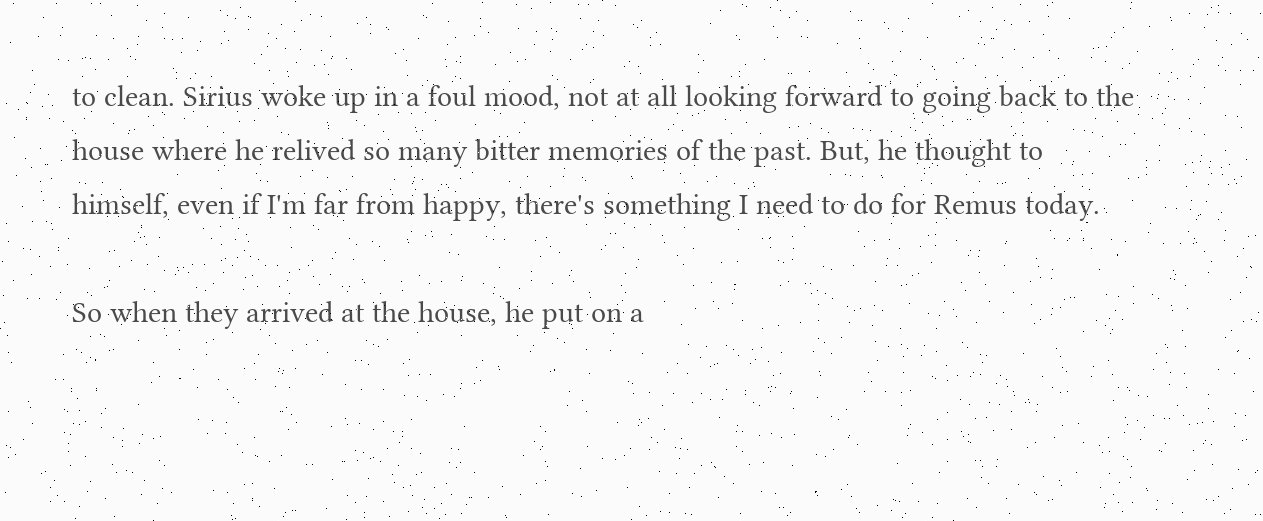to clean. Sirius woke up in a foul mood, not at all looking forward to going back to the house where he relived so many bitter memories of the past. But, he thought to himself, even if I'm far from happy, there's something I need to do for Remus today.

So when they arrived at the house, he put on a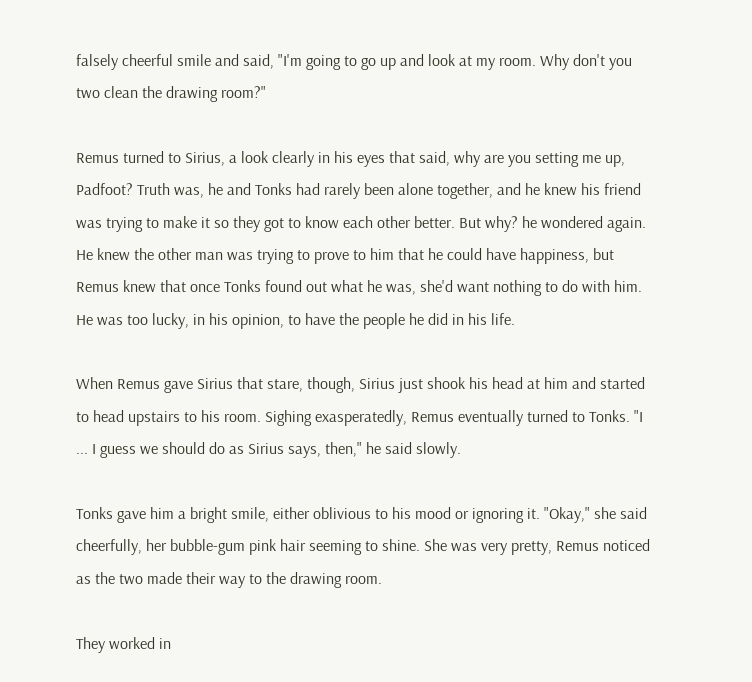falsely cheerful smile and said, "I'm going to go up and look at my room. Why don't you two clean the drawing room?"

Remus turned to Sirius, a look clearly in his eyes that said, why are you setting me up, Padfoot? Truth was, he and Tonks had rarely been alone together, and he knew his friend was trying to make it so they got to know each other better. But why? he wondered again. He knew the other man was trying to prove to him that he could have happiness, but Remus knew that once Tonks found out what he was, she'd want nothing to do with him. He was too lucky, in his opinion, to have the people he did in his life.

When Remus gave Sirius that stare, though, Sirius just shook his head at him and started to head upstairs to his room. Sighing exasperatedly, Remus eventually turned to Tonks. "I ... I guess we should do as Sirius says, then," he said slowly.

Tonks gave him a bright smile, either oblivious to his mood or ignoring it. "Okay," she said cheerfully, her bubble-gum pink hair seeming to shine. She was very pretty, Remus noticed as the two made their way to the drawing room.

They worked in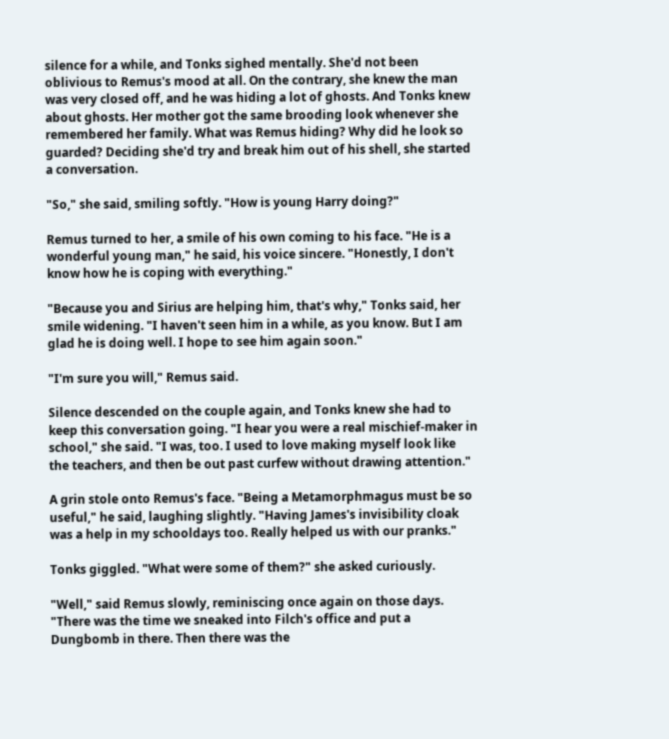silence for a while, and Tonks sighed mentally. She'd not been oblivious to Remus's mood at all. On the contrary, she knew the man was very closed off, and he was hiding a lot of ghosts. And Tonks knew about ghosts. Her mother got the same brooding look whenever she remembered her family. What was Remus hiding? Why did he look so guarded? Deciding she'd try and break him out of his shell, she started a conversation.

"So," she said, smiling softly. "How is young Harry doing?"

Remus turned to her, a smile of his own coming to his face. "He is a wonderful young man," he said, his voice sincere. "Honestly, I don't know how he is coping with everything."

"Because you and Sirius are helping him, that's why," Tonks said, her smile widening. "I haven't seen him in a while, as you know. But I am glad he is doing well. I hope to see him again soon."

"I'm sure you will," Remus said.

Silence descended on the couple again, and Tonks knew she had to keep this conversation going. "I hear you were a real mischief-maker in school," she said. "I was, too. I used to love making myself look like the teachers, and then be out past curfew without drawing attention."

A grin stole onto Remus's face. "Being a Metamorphmagus must be so useful," he said, laughing slightly. "Having James's invisibility cloak was a help in my schooldays too. Really helped us with our pranks."

Tonks giggled. "What were some of them?" she asked curiously.

"Well," said Remus slowly, reminiscing once again on those days. "There was the time we sneaked into Filch's office and put a Dungbomb in there. Then there was the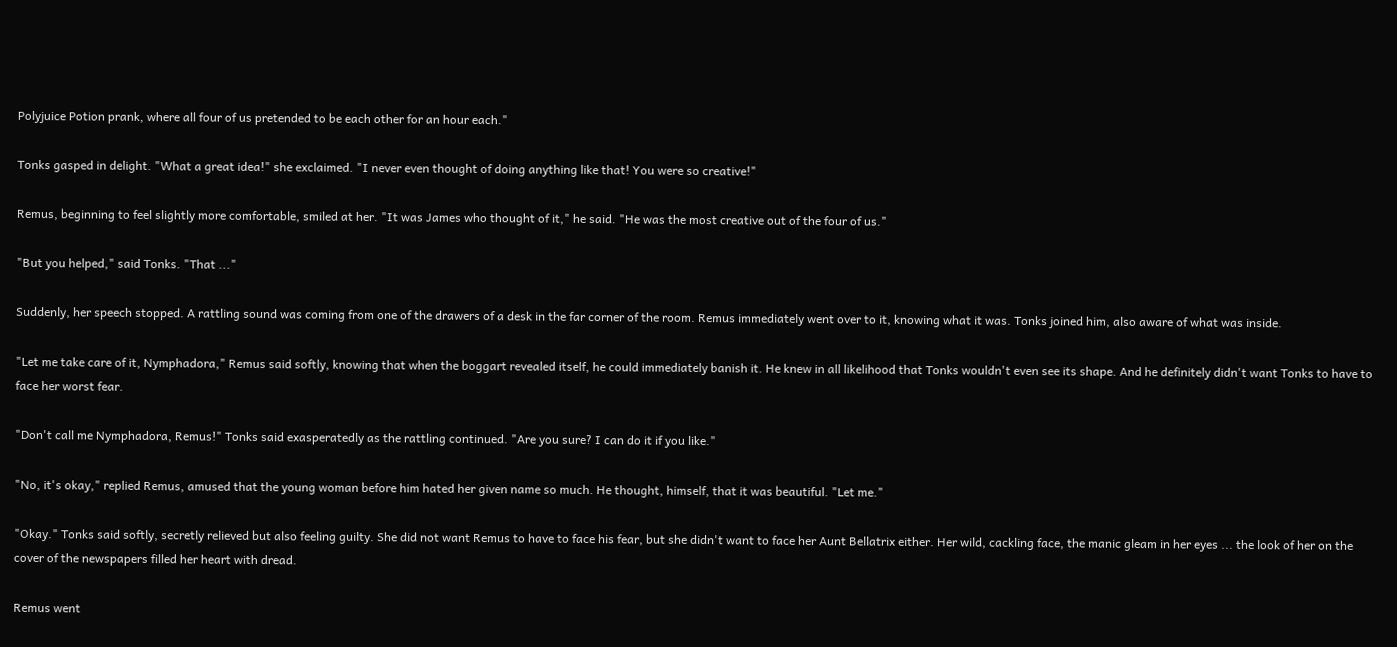Polyjuice Potion prank, where all four of us pretended to be each other for an hour each."

Tonks gasped in delight. "What a great idea!" she exclaimed. "I never even thought of doing anything like that! You were so creative!"

Remus, beginning to feel slightly more comfortable, smiled at her. "It was James who thought of it," he said. "He was the most creative out of the four of us."

"But you helped," said Tonks. "That ..."

Suddenly, her speech stopped. A rattling sound was coming from one of the drawers of a desk in the far corner of the room. Remus immediately went over to it, knowing what it was. Tonks joined him, also aware of what was inside.

"Let me take care of it, Nymphadora," Remus said softly, knowing that when the boggart revealed itself, he could immediately banish it. He knew in all likelihood that Tonks wouldn't even see its shape. And he definitely didn't want Tonks to have to face her worst fear.

"Don't call me Nymphadora, Remus!" Tonks said exasperatedly as the rattling continued. "Are you sure? I can do it if you like."

"No, it's okay," replied Remus, amused that the young woman before him hated her given name so much. He thought, himself, that it was beautiful. "Let me."

"Okay." Tonks said softly, secretly relieved but also feeling guilty. She did not want Remus to have to face his fear, but she didn't want to face her Aunt Bellatrix either. Her wild, cackling face, the manic gleam in her eyes ... the look of her on the cover of the newspapers filled her heart with dread.

Remus went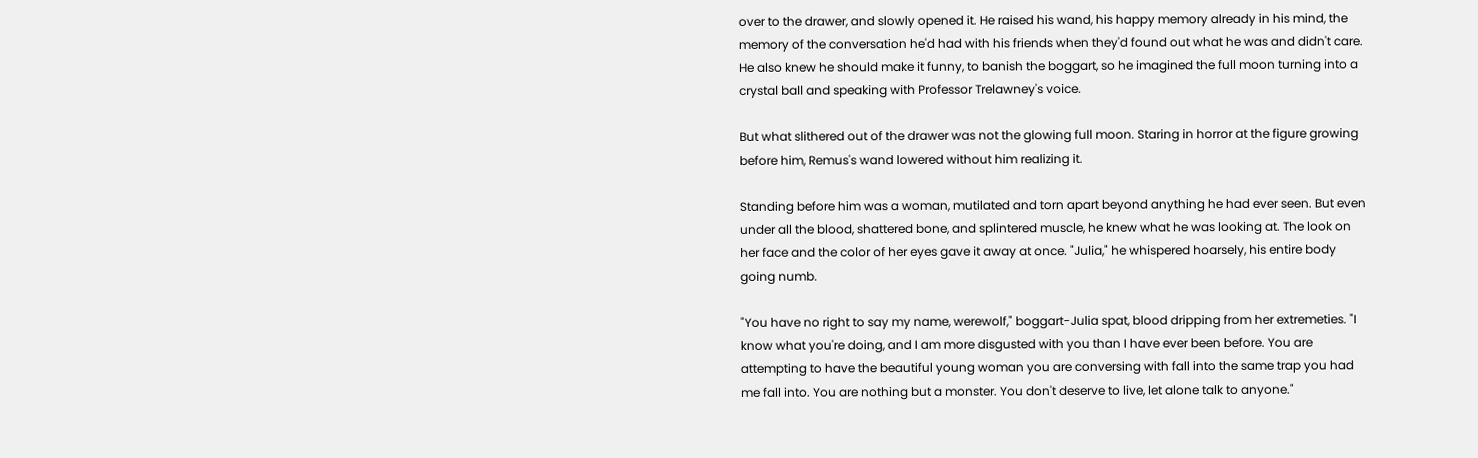over to the drawer, and slowly opened it. He raised his wand, his happy memory already in his mind, the memory of the conversation he'd had with his friends when they'd found out what he was and didn't care. He also knew he should make it funny, to banish the boggart, so he imagined the full moon turning into a crystal ball and speaking with Professor Trelawney's voice.

But what slithered out of the drawer was not the glowing full moon. Staring in horror at the figure growing before him, Remus's wand lowered without him realizing it.

Standing before him was a woman, mutilated and torn apart beyond anything he had ever seen. But even under all the blood, shattered bone, and splintered muscle, he knew what he was looking at. The look on her face and the color of her eyes gave it away at once. "Julia," he whispered hoarsely, his entire body going numb.

"You have no right to say my name, werewolf," boggart-Julia spat, blood dripping from her extremeties. "I know what you're doing, and I am more disgusted with you than I have ever been before. You are attempting to have the beautiful young woman you are conversing with fall into the same trap you had me fall into. You are nothing but a monster. You don't deserve to live, let alone talk to anyone."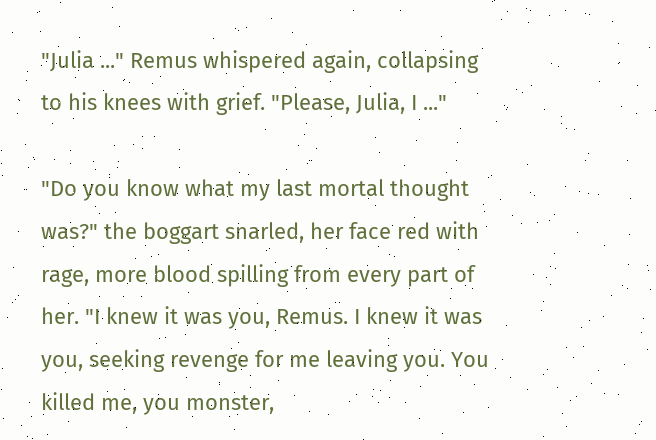"Julia ..." Remus whispered again, collapsing to his knees with grief. "Please, Julia, I ..."

"Do you know what my last mortal thought was?" the boggart snarled, her face red with rage, more blood spilling from every part of her. "I knew it was you, Remus. I knew it was you, seeking revenge for me leaving you. You killed me, you monster,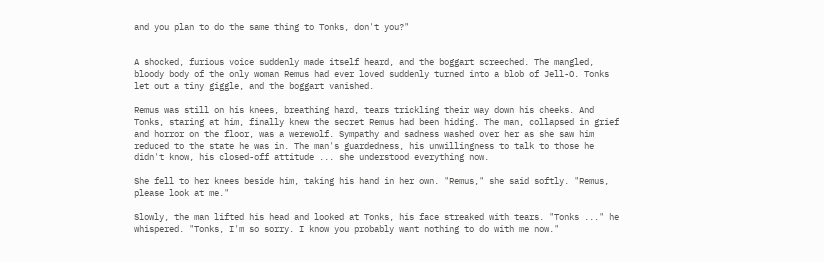and you plan to do the same thing to Tonks, don't you?"


A shocked, furious voice suddenly made itself heard, and the boggart screeched. The mangled, bloody body of the only woman Remus had ever loved suddenly turned into a blob of Jell-O. Tonks let out a tiny giggle, and the boggart vanished.

Remus was still on his knees, breathing hard, tears trickling their way down his cheeks. And Tonks, staring at him, finally knew the secret Remus had been hiding. The man, collapsed in grief and horror on the floor, was a werewolf. Sympathy and sadness washed over her as she saw him reduced to the state he was in. The man's guardedness, his unwillingness to talk to those he didn't know, his closed-off attitude ... she understood everything now.

She fell to her knees beside him, taking his hand in her own. "Remus," she said softly. "Remus, please look at me."

Slowly, the man lifted his head and looked at Tonks, his face streaked with tears. "Tonks ..." he whispered. "Tonks, I'm so sorry. I know you probably want nothing to do with me now."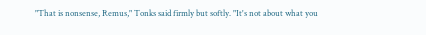"That is nonsense, Remus," Tonks said firmly but softly. "It's not about what you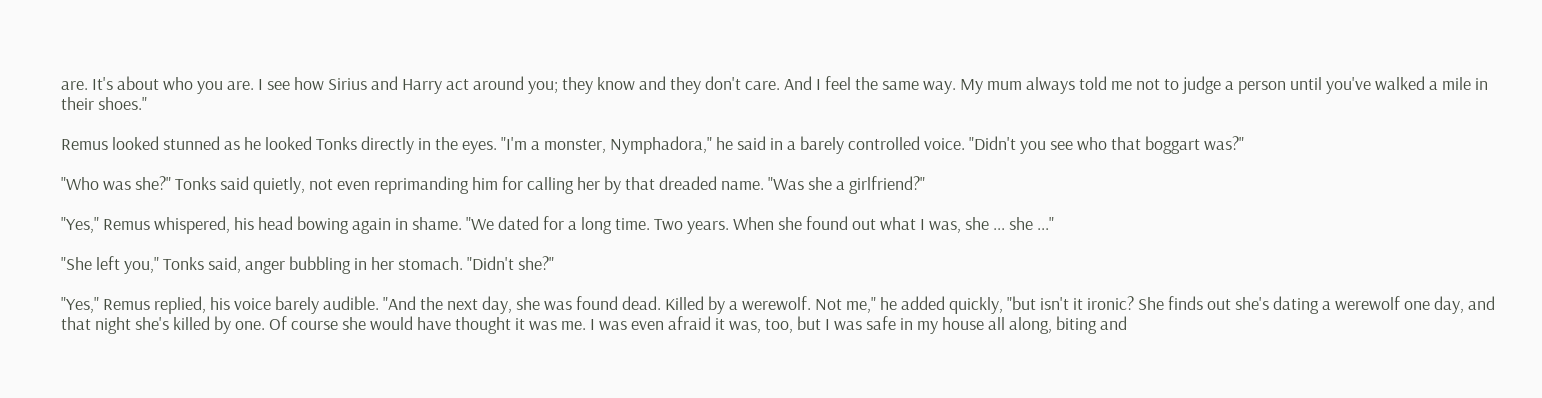are. It's about who you are. I see how Sirius and Harry act around you; they know and they don't care. And I feel the same way. My mum always told me not to judge a person until you've walked a mile in their shoes."

Remus looked stunned as he looked Tonks directly in the eyes. "I'm a monster, Nymphadora," he said in a barely controlled voice. "Didn't you see who that boggart was?"

"Who was she?" Tonks said quietly, not even reprimanding him for calling her by that dreaded name. "Was she a girlfriend?"

"Yes," Remus whispered, his head bowing again in shame. "We dated for a long time. Two years. When she found out what I was, she ... she ..."

"She left you," Tonks said, anger bubbling in her stomach. "Didn't she?"

"Yes," Remus replied, his voice barely audible. "And the next day, she was found dead. Killed by a werewolf. Not me," he added quickly, "but isn't it ironic? She finds out she's dating a werewolf one day, and that night she's killed by one. Of course she would have thought it was me. I was even afraid it was, too, but I was safe in my house all along, biting and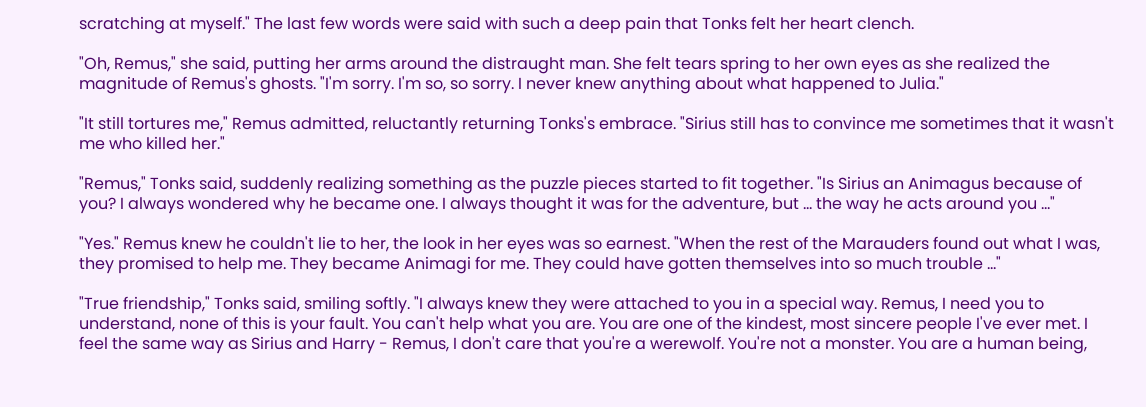scratching at myself." The last few words were said with such a deep pain that Tonks felt her heart clench.

"Oh, Remus," she said, putting her arms around the distraught man. She felt tears spring to her own eyes as she realized the magnitude of Remus's ghosts. "I'm sorry. I'm so, so sorry. I never knew anything about what happened to Julia."

"It still tortures me," Remus admitted, reluctantly returning Tonks's embrace. "Sirius still has to convince me sometimes that it wasn't me who killed her."

"Remus," Tonks said, suddenly realizing something as the puzzle pieces started to fit together. "Is Sirius an Animagus because of you? I always wondered why he became one. I always thought it was for the adventure, but ... the way he acts around you ..."

"Yes." Remus knew he couldn't lie to her, the look in her eyes was so earnest. "When the rest of the Marauders found out what I was, they promised to help me. They became Animagi for me. They could have gotten themselves into so much trouble ..."

"True friendship," Tonks said, smiling softly. "I always knew they were attached to you in a special way. Remus, I need you to understand, none of this is your fault. You can't help what you are. You are one of the kindest, most sincere people I've ever met. I feel the same way as Sirius and Harry - Remus, I don't care that you're a werewolf. You're not a monster. You are a human being,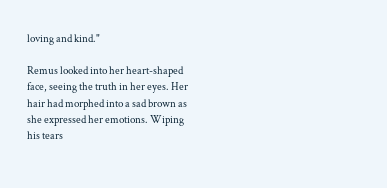loving and kind."

Remus looked into her heart-shaped face, seeing the truth in her eyes. Her hair had morphed into a sad brown as she expressed her emotions. Wiping his tears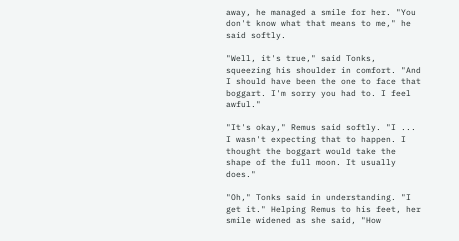away, he managed a smile for her. "You don't know what that means to me," he said softly.

"Well, it's true," said Tonks, squeezing his shoulder in comfort. "And I should have been the one to face that boggart. I'm sorry you had to. I feel awful."

"It's okay," Remus said softly. "I ... I wasn't expecting that to happen. I thought the boggart would take the shape of the full moon. It usually does."

"Oh," Tonks said in understanding. "I get it." Helping Remus to his feet, her smile widened as she said, "How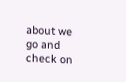about we go and check on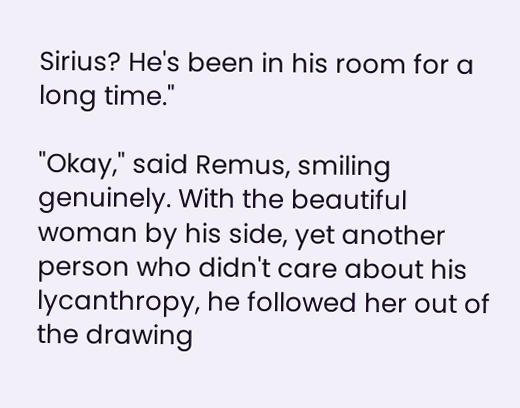Sirius? He's been in his room for a long time."

"Okay," said Remus, smiling genuinely. With the beautiful woman by his side, yet another person who didn't care about his lycanthropy, he followed her out of the drawing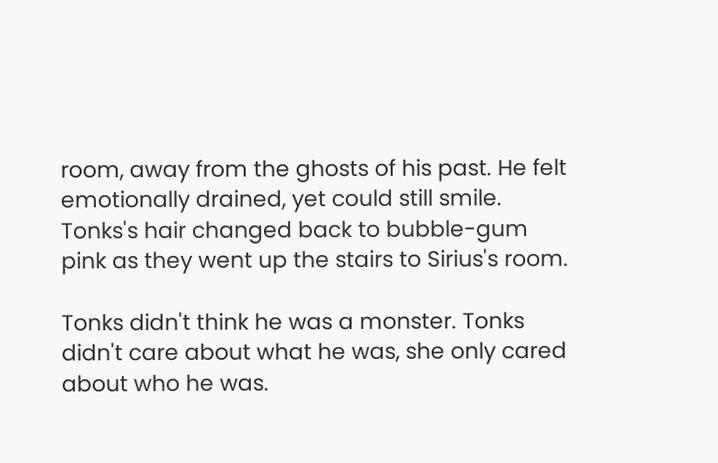room, away from the ghosts of his past. He felt emotionally drained, yet could still smile. Tonks's hair changed back to bubble-gum pink as they went up the stairs to Sirius's room.

Tonks didn't think he was a monster. Tonks didn't care about what he was, she only cared about who he was.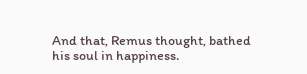And that, Remus thought, bathed his soul in happiness.